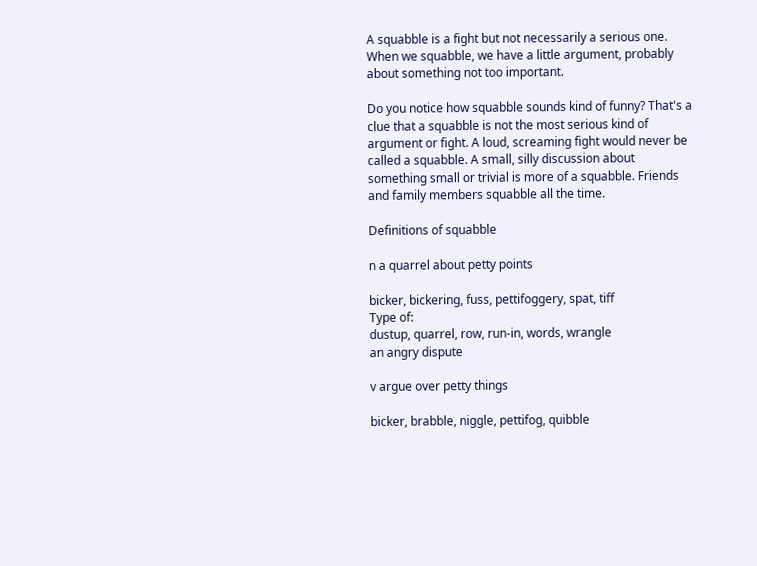A squabble is a fight but not necessarily a serious one. When we squabble, we have a little argument, probably about something not too important.

Do you notice how squabble sounds kind of funny? That's a clue that a squabble is not the most serious kind of argument or fight. A loud, screaming fight would never be called a squabble. A small, silly discussion about something small or trivial is more of a squabble. Friends and family members squabble all the time.

Definitions of squabble

n a quarrel about petty points

bicker, bickering, fuss, pettifoggery, spat, tiff
Type of:
dustup, quarrel, row, run-in, words, wrangle
an angry dispute

v argue over petty things

bicker, brabble, niggle, pettifog, quibble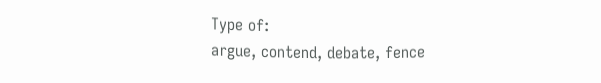Type of:
argue, contend, debate, fence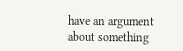have an argument about something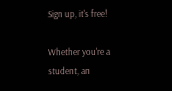Sign up, it's free!

Whether you're a student, an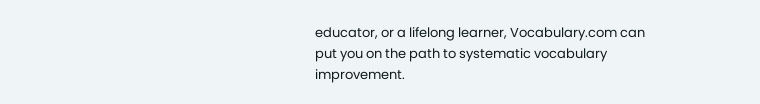educator, or a lifelong learner, Vocabulary.com can put you on the path to systematic vocabulary improvement.